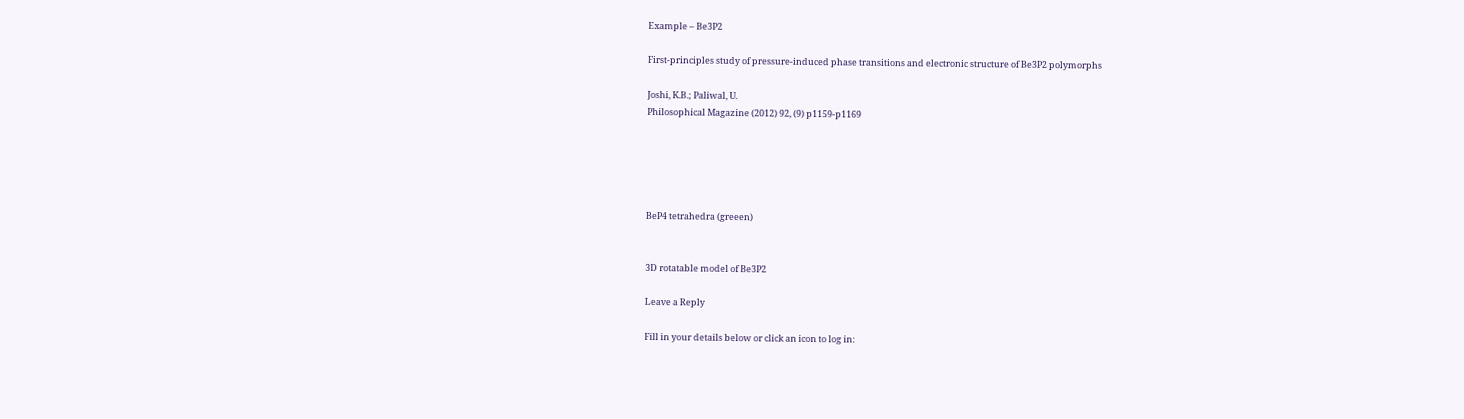Example – Be3P2

First-principles study of pressure-induced phase transitions and electronic structure of Be3P2 polymorphs

Joshi, K.B.; Paliwal, U.
Philosophical Magazine (2012) 92, (9) p1159-p1169





BeP4 tetrahedra (greeen)


3D rotatable model of Be3P2

Leave a Reply

Fill in your details below or click an icon to log in: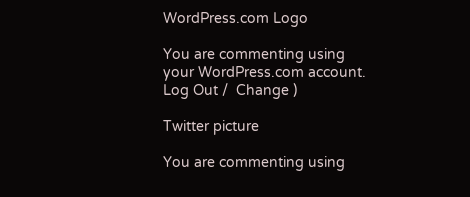WordPress.com Logo

You are commenting using your WordPress.com account. Log Out /  Change )

Twitter picture

You are commenting using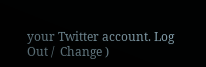your Twitter account. Log Out /  Change )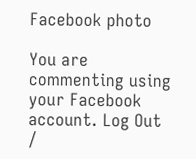Facebook photo

You are commenting using your Facebook account. Log Out /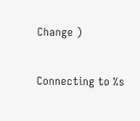Change )

Connecting to %s